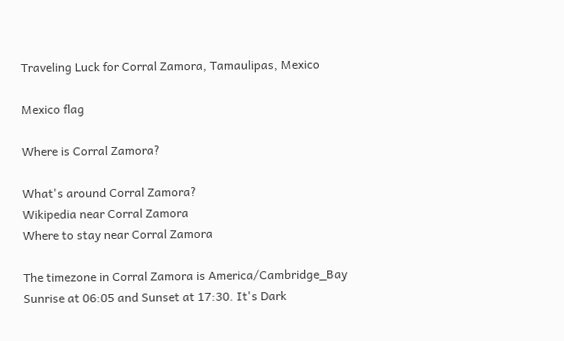Traveling Luck for Corral Zamora, Tamaulipas, Mexico

Mexico flag

Where is Corral Zamora?

What's around Corral Zamora?
Wikipedia near Corral Zamora
Where to stay near Corral Zamora

The timezone in Corral Zamora is America/Cambridge_Bay
Sunrise at 06:05 and Sunset at 17:30. It's Dark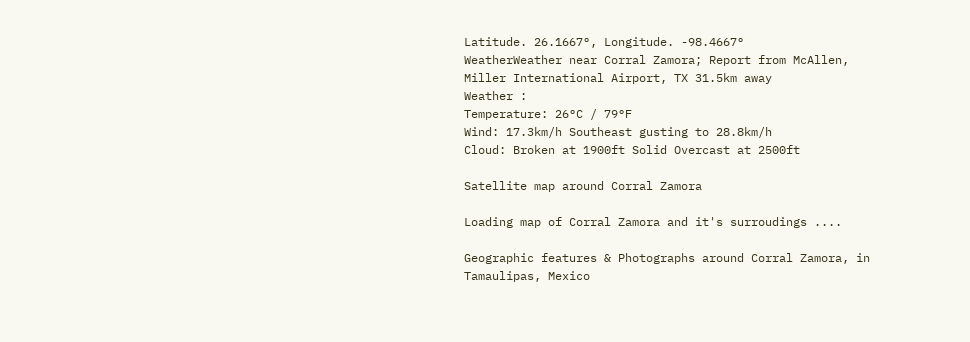Latitude. 26.1667°, Longitude. -98.4667°
WeatherWeather near Corral Zamora; Report from McAllen, Miller International Airport, TX 31.5km away
Weather :
Temperature: 26°C / 79°F
Wind: 17.3km/h Southeast gusting to 28.8km/h
Cloud: Broken at 1900ft Solid Overcast at 2500ft

Satellite map around Corral Zamora

Loading map of Corral Zamora and it's surroudings ....

Geographic features & Photographs around Corral Zamora, in Tamaulipas, Mexico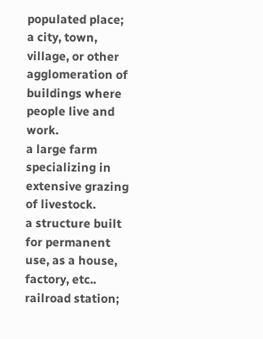populated place;
a city, town, village, or other agglomeration of buildings where people live and work.
a large farm specializing in extensive grazing of livestock.
a structure built for permanent use, as a house, factory, etc..
railroad station;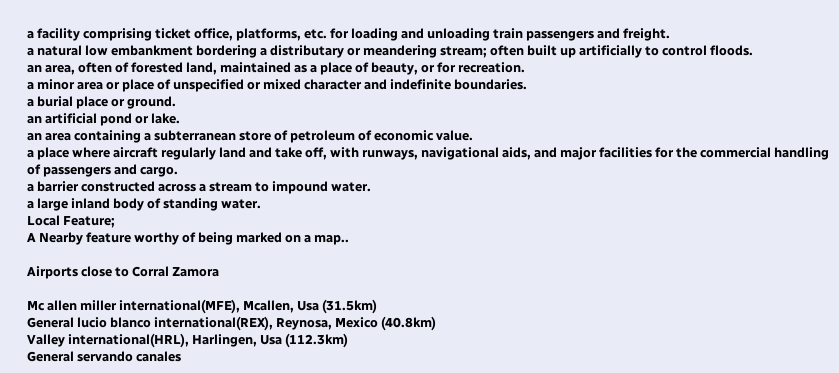a facility comprising ticket office, platforms, etc. for loading and unloading train passengers and freight.
a natural low embankment bordering a distributary or meandering stream; often built up artificially to control floods.
an area, often of forested land, maintained as a place of beauty, or for recreation.
a minor area or place of unspecified or mixed character and indefinite boundaries.
a burial place or ground.
an artificial pond or lake.
an area containing a subterranean store of petroleum of economic value.
a place where aircraft regularly land and take off, with runways, navigational aids, and major facilities for the commercial handling of passengers and cargo.
a barrier constructed across a stream to impound water.
a large inland body of standing water.
Local Feature;
A Nearby feature worthy of being marked on a map..

Airports close to Corral Zamora

Mc allen miller international(MFE), Mcallen, Usa (31.5km)
General lucio blanco international(REX), Reynosa, Mexico (40.8km)
Valley international(HRL), Harlingen, Usa (112.3km)
General servando canales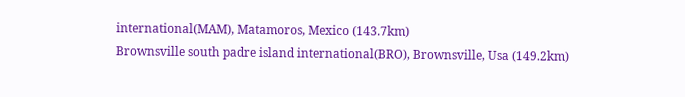international(MAM), Matamoros, Mexico (143.7km)
Brownsville south padre island international(BRO), Brownsville, Usa (149.2km)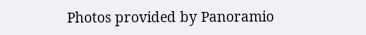Photos provided by Panoramio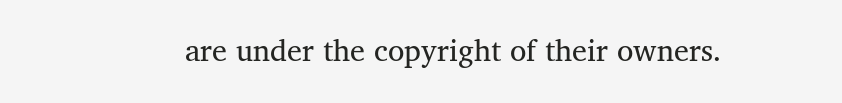are under the copyright of their owners.